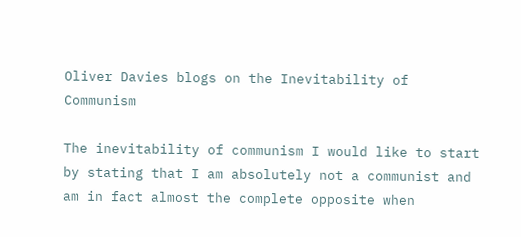Oliver Davies blogs on the Inevitability of Communism

The inevitability of communism I would like to start by stating that I am absolutely not a communist and am in fact almost the complete opposite when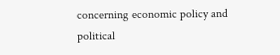concerning economic policy and political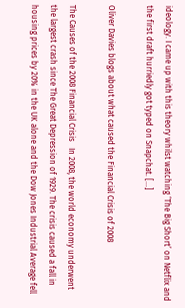ideology. I came up with this theory whilst watching ‘The Big Short’ on Netflix and the first draft hurriedly got typed on Snapchat. […]

Oliver Davies blogs about what caused the Financial Crisis of 2008

The Causes of the 2008 Financial Crisis   In 2008, the world economy underwent the largest crash since The Great Depression of 1929. The crisis caused a fall in housing prices by 20% in the UK alone and the Dow Jones Industrial Average fell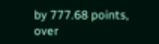by 777.68 points, over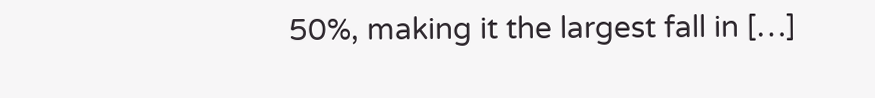50%, making it the largest fall in […]